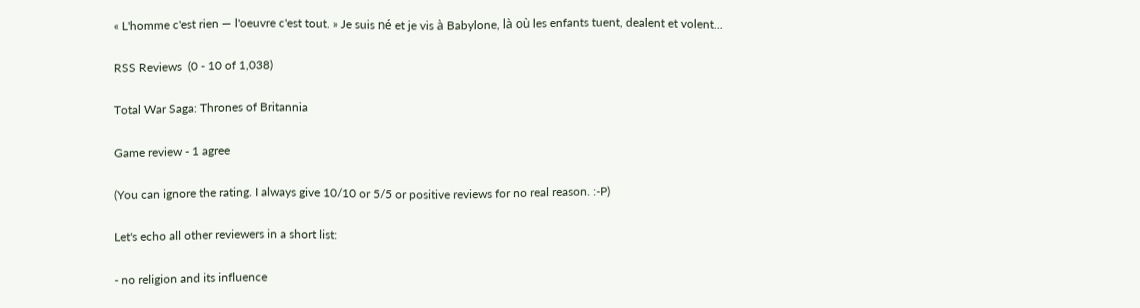« L'homme c'est rien — l'oeuvre c'est tout. » Je suis né et je vis à Babylone, là où les enfants tuent, dealent et volent...

RSS Reviews  (0 - 10 of 1,038)

Total War Saga: Thrones of Britannia

Game review - 1 agree

(You can ignore the rating. I always give 10/10 or 5/5 or positive reviews for no real reason. :-P)

Let's echo all other reviewers in a short list:

- no religion and its influence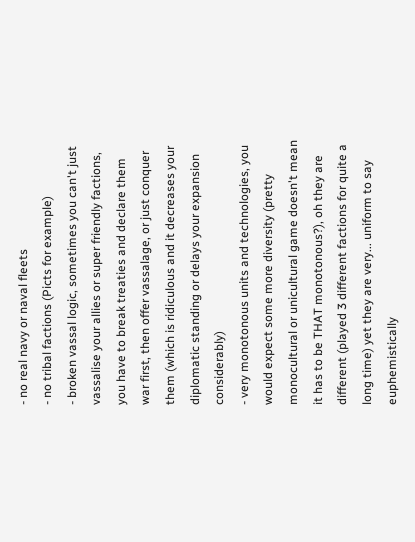- no real navy or naval fleets
- no tribal factions (Picts for example)
- broken vassal logic, sometimes you can't just vassalise your allies or super friendly factions, you have to break treaties and declare them war first, then offer vassalage, or just conquer them (which is ridiculous and it decreases your diplomatic standing or delays your expansion considerably)
- very monotonous units and technologies, you would expect some more diversity (pretty monocultural or unicultural game doesn't mean it has to be THAT monotonous?), oh they are different (played 3 different factions for quite a long time) yet they are very... uniform to say euphemistically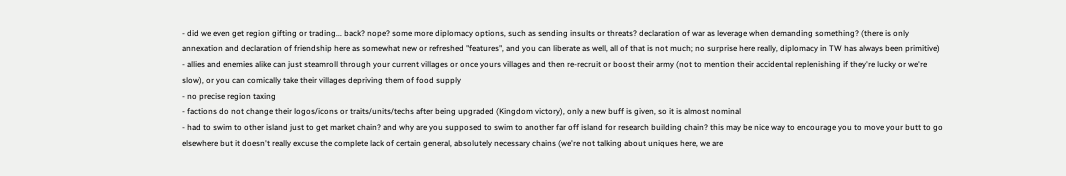- did we even get region gifting or trading... back? nope? some more diplomacy options, such as sending insults or threats? declaration of war as leverage when demanding something? (there is only annexation and declaration of friendship here as somewhat new or refreshed "features", and you can liberate as well, all of that is not much; no surprise here really, diplomacy in TW has always been primitive)
- allies and enemies alike can just steamroll through your current villages or once yours villages and then re-recruit or boost their army (not to mention their accidental replenishing if they're lucky or we're slow), or you can comically take their villages depriving them of food supply
- no precise region taxing
- factions do not change their logos/icons or traits/units/techs after being upgraded (Kingdom victory), only a new buff is given, so it is almost nominal
- had to swim to other island just to get market chain? and why are you supposed to swim to another far off island for research building chain? this may be nice way to encourage you to move your butt to go elsewhere but it doesn't really excuse the complete lack of certain general, absolutely necessary chains (we're not talking about uniques here, we are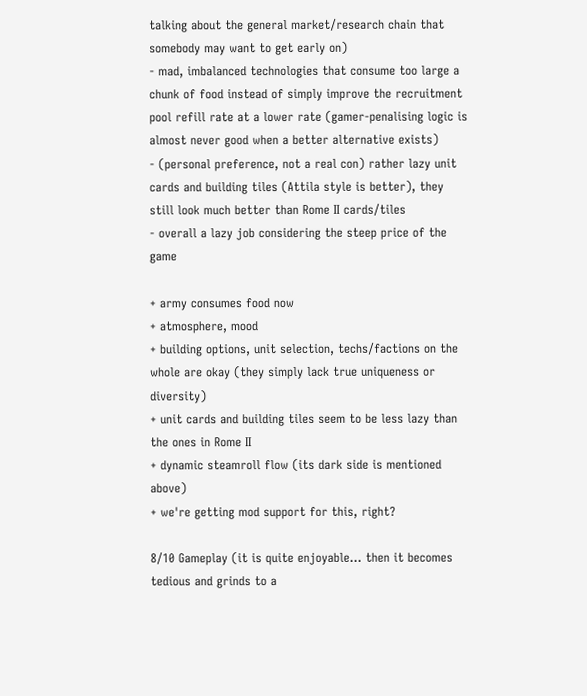talking about the general market/research chain that somebody may want to get early on)
- mad, imbalanced technologies that consume too large a chunk of food instead of simply improve the recruitment pool refill rate at a lower rate (gamer-penalising logic is almost never good when a better alternative exists)
- (personal preference, not a real con) rather lazy unit cards and building tiles (Attila style is better), they still look much better than Rome II cards/tiles
- overall a lazy job considering the steep price of the game

+ army consumes food now
+ atmosphere, mood
+ building options, unit selection, techs/factions on the whole are okay (they simply lack true uniqueness or diversity)
+ unit cards and building tiles seem to be less lazy than the ones in Rome II
+ dynamic steamroll flow (its dark side is mentioned above)
+ we're getting mod support for this, right?

8/10 Gameplay (it is quite enjoyable... then it becomes tedious and grinds to a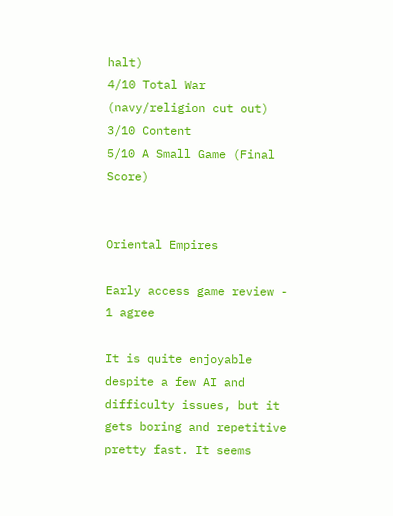halt)
4/10 Total War (navy/religion cut out)
3/10 Content
5/10 A Small Game (Final Score)


Oriental Empires

Early access game review - 1 agree

It is quite enjoyable despite a few AI and difficulty issues, but it gets boring and repetitive pretty fast. It seems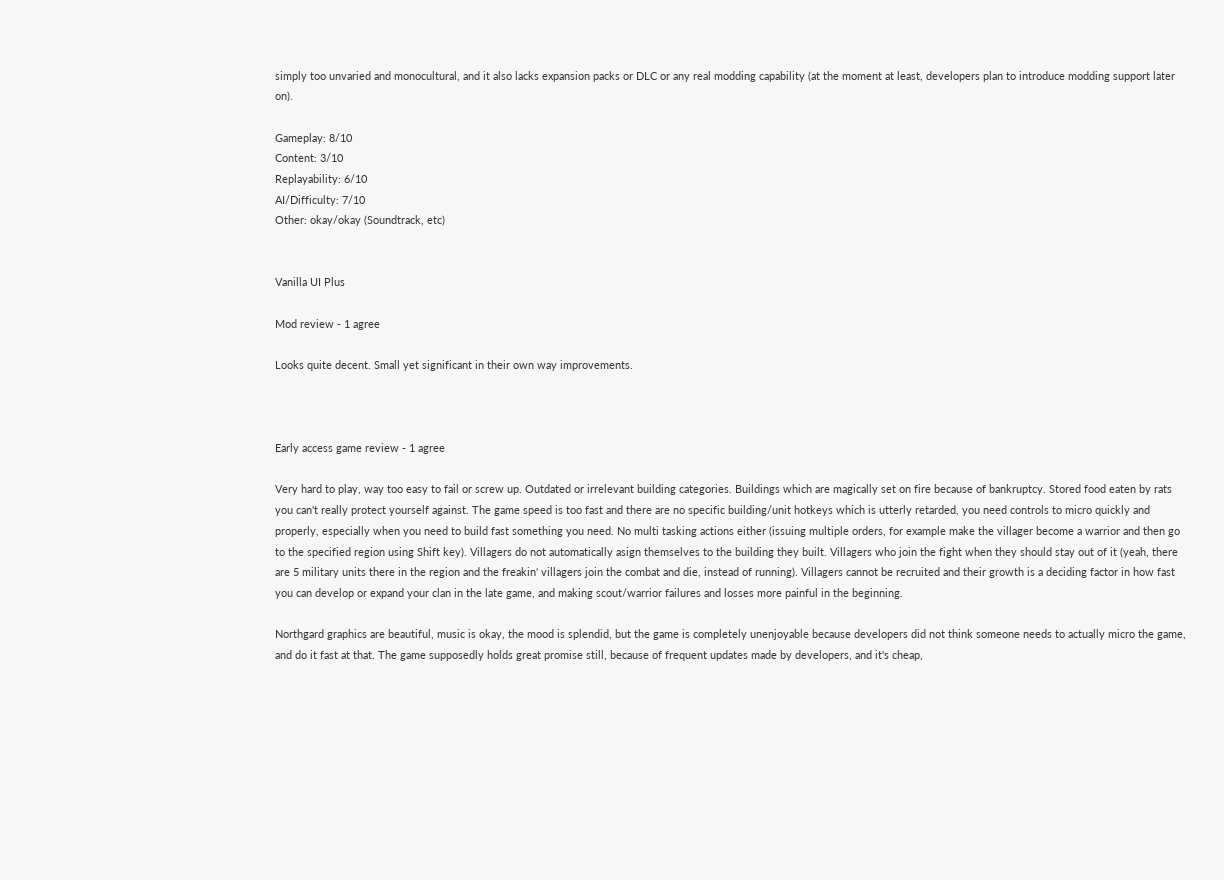simply too unvaried and monocultural, and it also lacks expansion packs or DLC or any real modding capability (at the moment at least, developers plan to introduce modding support later on).

Gameplay: 8/10
Content: 3/10
Replayability: 6/10
AI/Difficulty: 7/10
Other: okay/okay (Soundtrack, etc)


Vanilla UI Plus

Mod review - 1 agree

Looks quite decent. Small yet significant in their own way improvements.



Early access game review - 1 agree

Very hard to play, way too easy to fail or screw up. Outdated or irrelevant building categories. Buildings which are magically set on fire because of bankruptcy. Stored food eaten by rats you can't really protect yourself against. The game speed is too fast and there are no specific building/unit hotkeys which is utterly retarded, you need controls to micro quickly and properly, especially when you need to build fast something you need. No multi tasking actions either (issuing multiple orders, for example make the villager become a warrior and then go to the specified region using Shift key). Villagers do not automatically asign themselves to the building they built. Villagers who join the fight when they should stay out of it (yeah, there are 5 military units there in the region and the freakin' villagers join the combat and die, instead of running). Villagers cannot be recruited and their growth is a deciding factor in how fast you can develop or expand your clan in the late game, and making scout/warrior failures and losses more painful in the beginning.

Northgard graphics are beautiful, music is okay, the mood is splendid, but the game is completely unenjoyable because developers did not think someone needs to actually micro the game, and do it fast at that. The game supposedly holds great promise still, because of frequent updates made by developers, and it's cheap,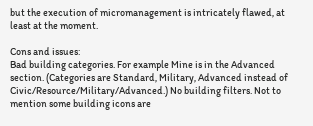but the execution of micromanagement is intricately flawed, at least at the moment.

Cons and issues:
Bad building categories. For example Mine is in the Advanced section. (Categories are Standard, Military, Advanced instead of Civic/Resource/Military/Advanced.) No building filters. Not to mention some building icons are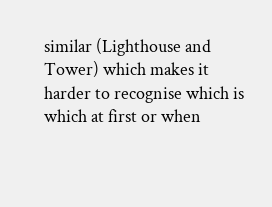similar (Lighthouse and Tower) which makes it harder to recognise which is which at first or when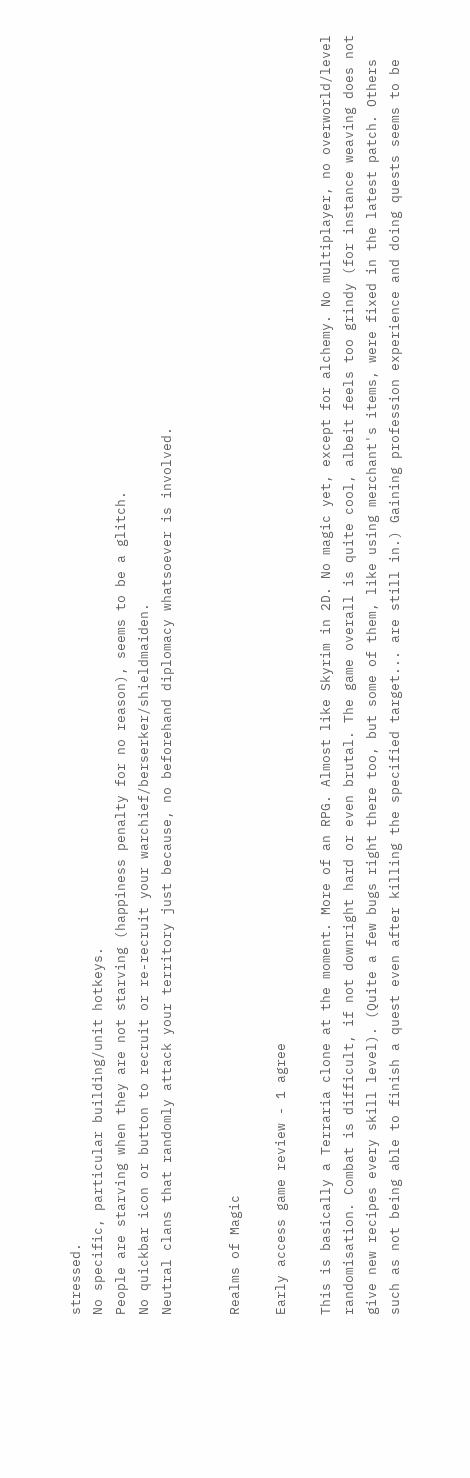stressed.
No specific, particular building/unit hotkeys.
People are starving when they are not starving (happiness penalty for no reason), seems to be a glitch.
No quickbar icon or button to recruit or re-recruit your warchief/berserker/shieldmaiden.
Neutral clans that randomly attack your territory just because, no beforehand diplomacy whatsoever is involved.


Realms of Magic

Early access game review - 1 agree

This is basically a Terraria clone at the moment. More of an RPG. Almost like Skyrim in 2D. No magic yet, except for alchemy. No multiplayer, no overworld/level randomisation. Combat is difficult, if not downright hard or even brutal. The game overall is quite cool, albeit feels too grindy (for instance weaving does not give new recipes every skill level). (Quite a few bugs right there too, but some of them, like using merchant's items, were fixed in the latest patch. Others such as not being able to finish a quest even after killing the specified target... are still in.) Gaining profession experience and doing quests seems to be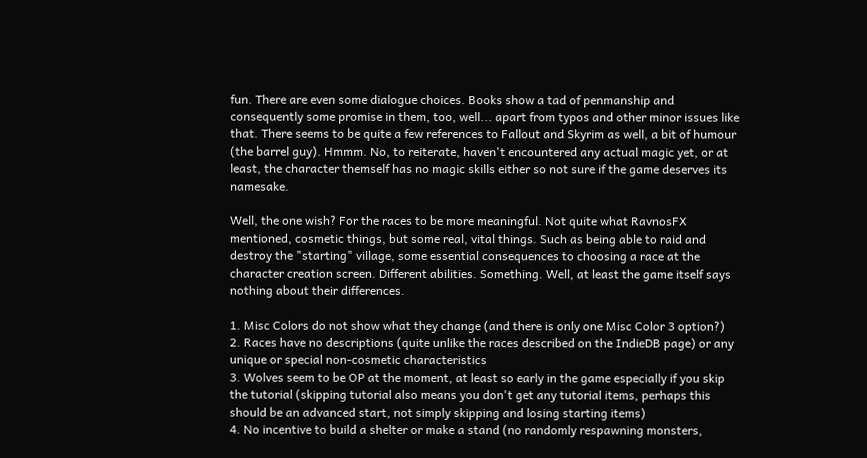fun. There are even some dialogue choices. Books show a tad of penmanship and consequently some promise in them, too, well... apart from typos and other minor issues like that. There seems to be quite a few references to Fallout and Skyrim as well, a bit of humour (the barrel guy). Hmmm. No, to reiterate, haven't encountered any actual magic yet, or at least, the character themself has no magic skills either so not sure if the game deserves its namesake.

Well, the one wish? For the races to be more meaningful. Not quite what RavnosFX mentioned, cosmetic things, but some real, vital things. Such as being able to raid and destroy the "starting" village, some essential consequences to choosing a race at the character creation screen. Different abilities. Something. Well, at least the game itself says nothing about their differences.

1. Misc Colors do not show what they change (and there is only one Misc Color 3 option?)
2. Races have no descriptions (quite unlike the races described on the IndieDB page) or any unique or special non-cosmetic characteristics
3. Wolves seem to be OP at the moment, at least so early in the game especially if you skip the tutorial (skipping tutorial also means you don't get any tutorial items, perhaps this should be an advanced start, not simply skipping and losing starting items)
4. No incentive to build a shelter or make a stand (no randomly respawning monsters,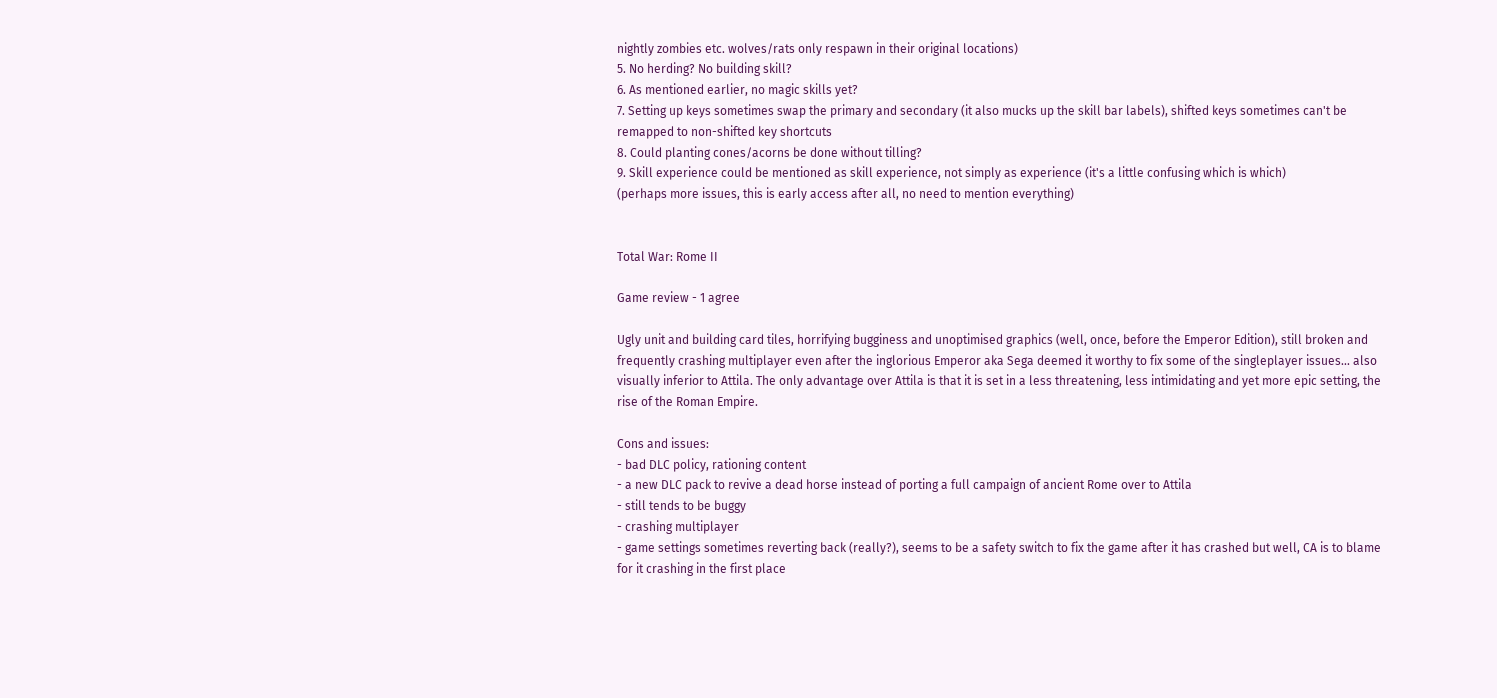nightly zombies etc. wolves/rats only respawn in their original locations)
5. No herding? No building skill?
6. As mentioned earlier, no magic skills yet?
7. Setting up keys sometimes swap the primary and secondary (it also mucks up the skill bar labels), shifted keys sometimes can't be remapped to non-shifted key shortcuts
8. Could planting cones/acorns be done without tilling?
9. Skill experience could be mentioned as skill experience, not simply as experience (it's a little confusing which is which)
(perhaps more issues, this is early access after all, no need to mention everything)


Total War: Rome II

Game review - 1 agree

Ugly unit and building card tiles, horrifying bugginess and unoptimised graphics (well, once, before the Emperor Edition), still broken and frequently crashing multiplayer even after the inglorious Emperor aka Sega deemed it worthy to fix some of the singleplayer issues... also visually inferior to Attila. The only advantage over Attila is that it is set in a less threatening, less intimidating and yet more epic setting, the rise of the Roman Empire.

Cons and issues:
- bad DLC policy, rationing content
- a new DLC pack to revive a dead horse instead of porting a full campaign of ancient Rome over to Attila
- still tends to be buggy
- crashing multiplayer
- game settings sometimes reverting back (really?), seems to be a safety switch to fix the game after it has crashed but well, CA is to blame for it crashing in the first place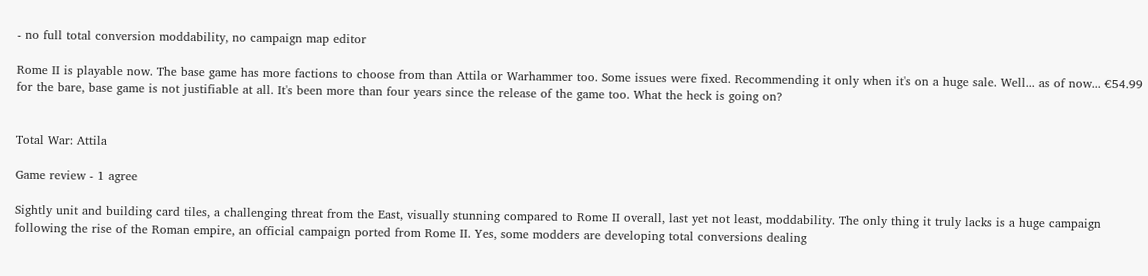- no full total conversion moddability, no campaign map editor

Rome II is playable now. The base game has more factions to choose from than Attila or Warhammer too. Some issues were fixed. Recommending it only when it's on a huge sale. Well... as of now... €54.99 for the bare, base game is not justifiable at all. It's been more than four years since the release of the game too. What the heck is going on?


Total War: Attila

Game review - 1 agree

Sightly unit and building card tiles, a challenging threat from the East, visually stunning compared to Rome II overall, last yet not least, moddability. The only thing it truly lacks is a huge campaign following the rise of the Roman empire, an official campaign ported from Rome II. Yes, some modders are developing total conversions dealing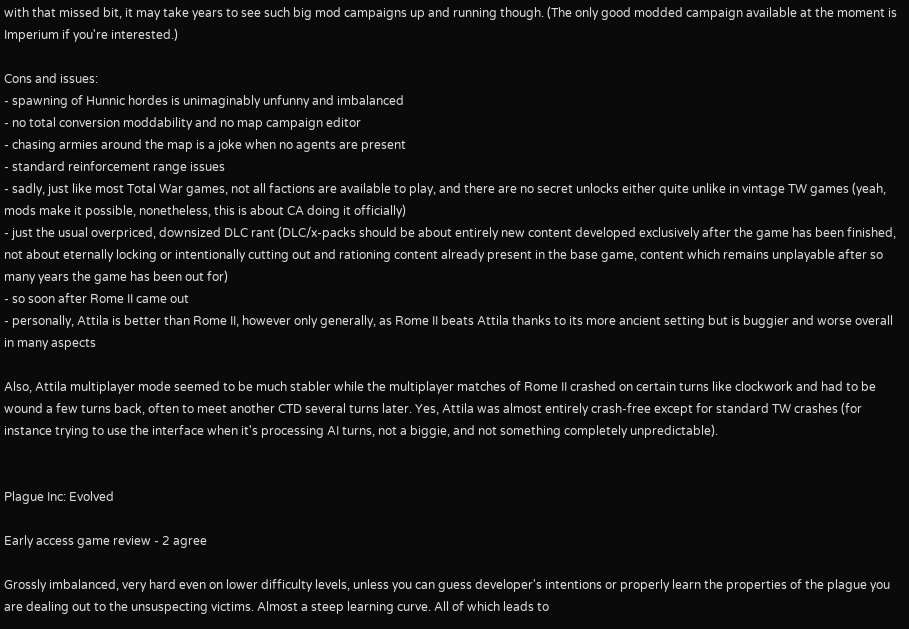with that missed bit, it may take years to see such big mod campaigns up and running though. (The only good modded campaign available at the moment is Imperium if you're interested.)

Cons and issues:
- spawning of Hunnic hordes is unimaginably unfunny and imbalanced
- no total conversion moddability and no map campaign editor
- chasing armies around the map is a joke when no agents are present
- standard reinforcement range issues
- sadly, just like most Total War games, not all factions are available to play, and there are no secret unlocks either quite unlike in vintage TW games (yeah, mods make it possible, nonetheless, this is about CA doing it officially)
- just the usual overpriced, downsized DLC rant (DLC/x-packs should be about entirely new content developed exclusively after the game has been finished, not about eternally locking or intentionally cutting out and rationing content already present in the base game, content which remains unplayable after so many years the game has been out for)
- so soon after Rome II came out
- personally, Attila is better than Rome II, however only generally, as Rome II beats Attila thanks to its more ancient setting but is buggier and worse overall in many aspects

Also, Attila multiplayer mode seemed to be much stabler while the multiplayer matches of Rome II crashed on certain turns like clockwork and had to be wound a few turns back, often to meet another CTD several turns later. Yes, Attila was almost entirely crash-free except for standard TW crashes (for instance trying to use the interface when it's processing AI turns, not a biggie, and not something completely unpredictable).


Plague Inc: Evolved

Early access game review - 2 agree

Grossly imbalanced, very hard even on lower difficulty levels, unless you can guess developer's intentions or properly learn the properties of the plague you are dealing out to the unsuspecting victims. Almost a steep learning curve. All of which leads to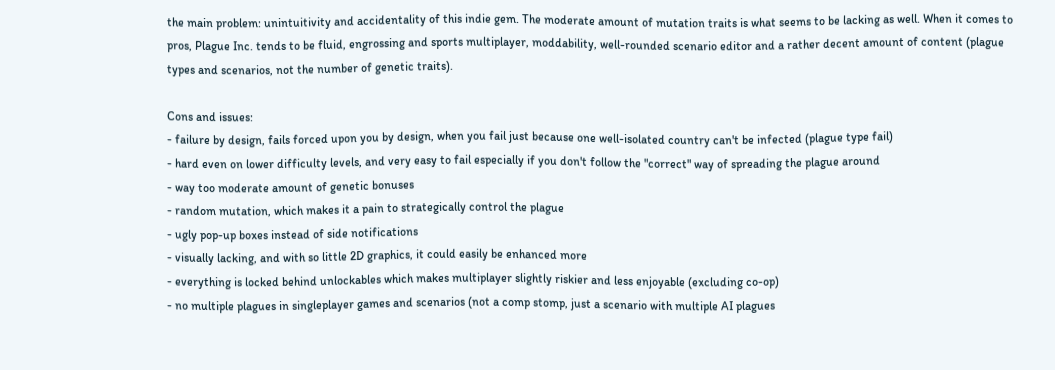the main problem: unintuitivity and accidentality of this indie gem. The moderate amount of mutation traits is what seems to be lacking as well. When it comes to pros, Plague Inc. tends to be fluid, engrossing and sports multiplayer, moddability, well-rounded scenario editor and a rather decent amount of content (plague types and scenarios, not the number of genetic traits).

Cons and issues:
- failure by design, fails forced upon you by design, when you fail just because one well-isolated country can't be infected (plague type fail)
- hard even on lower difficulty levels, and very easy to fail especially if you don't follow the "correct" way of spreading the plague around
- way too moderate amount of genetic bonuses
- random mutation, which makes it a pain to strategically control the plague
- ugly pop-up boxes instead of side notifications
- visually lacking, and with so little 2D graphics, it could easily be enhanced more
- everything is locked behind unlockables which makes multiplayer slightly riskier and less enjoyable (excluding co-op)
- no multiple plagues in singleplayer games and scenarios (not a comp stomp, just a scenario with multiple AI plagues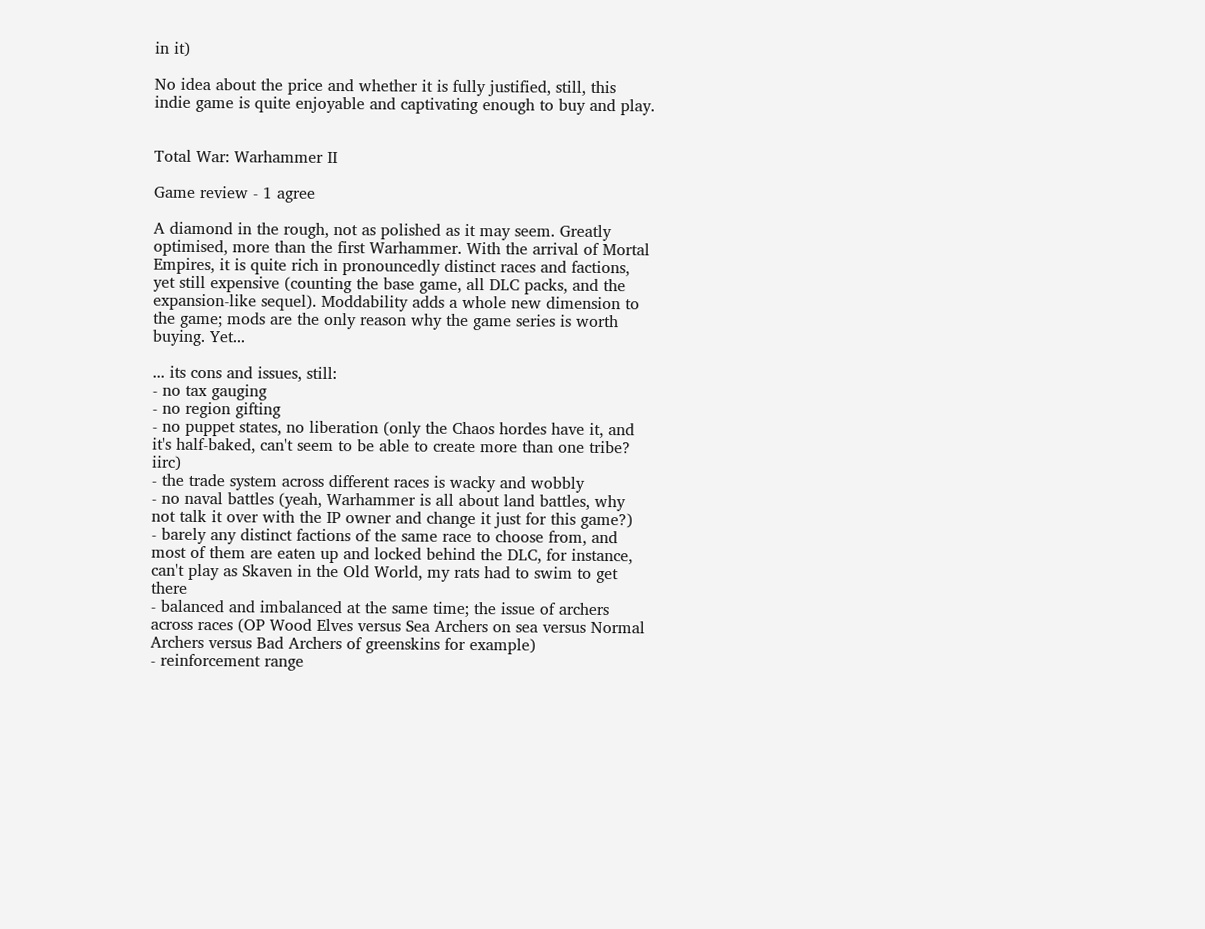in it)

No idea about the price and whether it is fully justified, still, this indie game is quite enjoyable and captivating enough to buy and play.


Total War: Warhammer II

Game review - 1 agree

A diamond in the rough, not as polished as it may seem. Greatly optimised, more than the first Warhammer. With the arrival of Mortal Empires, it is quite rich in pronouncedly distinct races and factions, yet still expensive (counting the base game, all DLC packs, and the expansion-like sequel). Moddability adds a whole new dimension to the game; mods are the only reason why the game series is worth buying. Yet...

... its cons and issues, still:
- no tax gauging
- no region gifting
- no puppet states, no liberation (only the Chaos hordes have it, and it's half-baked, can't seem to be able to create more than one tribe? iirc)
- the trade system across different races is wacky and wobbly
- no naval battles (yeah, Warhammer is all about land battles, why not talk it over with the IP owner and change it just for this game?)
- barely any distinct factions of the same race to choose from, and most of them are eaten up and locked behind the DLC, for instance, can't play as Skaven in the Old World, my rats had to swim to get there
- balanced and imbalanced at the same time; the issue of archers across races (OP Wood Elves versus Sea Archers on sea versus Normal Archers versus Bad Archers of greenskins for example)
- reinforcement range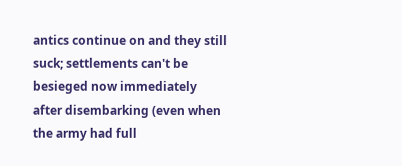antics continue on and they still suck; settlements can't be besieged now immediately after disembarking (even when the army had full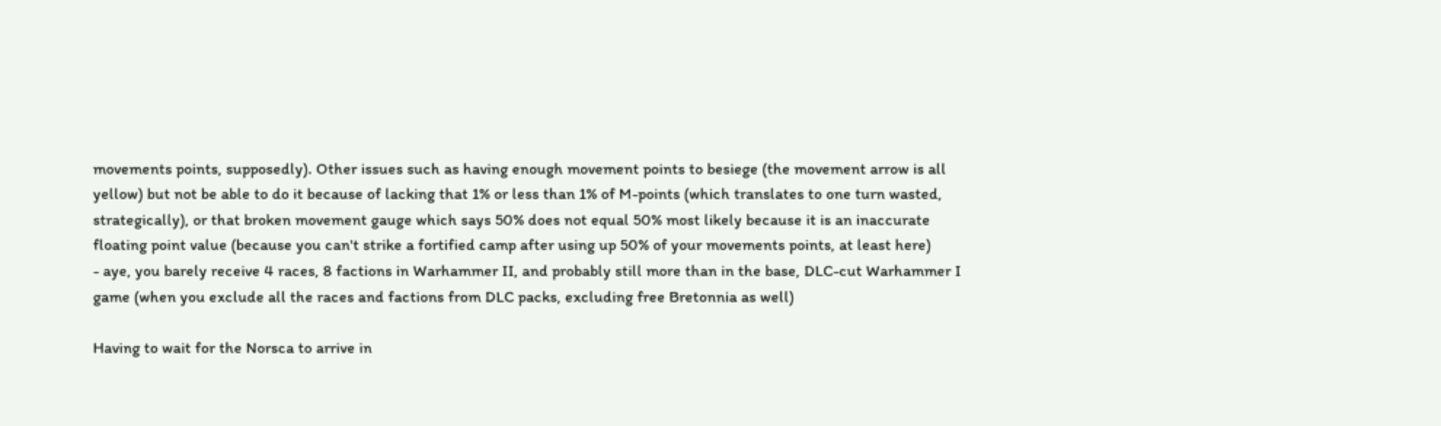movements points, supposedly). Other issues such as having enough movement points to besiege (the movement arrow is all yellow) but not be able to do it because of lacking that 1% or less than 1% of M-points (which translates to one turn wasted, strategically), or that broken movement gauge which says 50% does not equal 50% most likely because it is an inaccurate floating point value (because you can't strike a fortified camp after using up 50% of your movements points, at least here)
- aye, you barely receive 4 races, 8 factions in Warhammer II, and probably still more than in the base, DLC-cut Warhammer I game (when you exclude all the races and factions from DLC packs, excluding free Bretonnia as well)

Having to wait for the Norsca to arrive in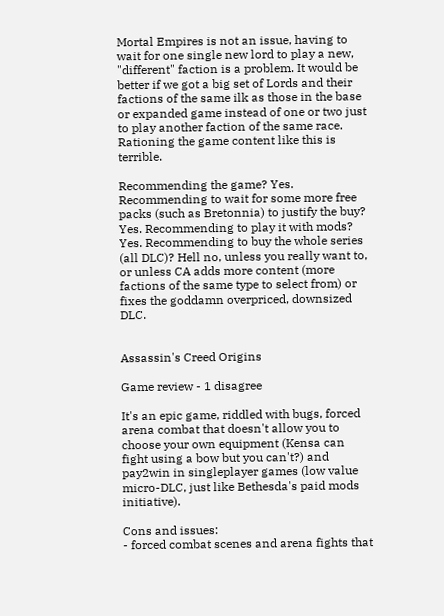Mortal Empires is not an issue, having to wait for one single new lord to play a new, "different" faction is a problem. It would be better if we got a big set of Lords and their factions of the same ilk as those in the base or expanded game instead of one or two just to play another faction of the same race. Rationing the game content like this is terrible.

Recommending the game? Yes. Recommending to wait for some more free packs (such as Bretonnia) to justify the buy? Yes. Recommending to play it with mods? Yes. Recommending to buy the whole series (all DLC)? Hell no, unless you really want to, or unless CA adds more content (more factions of the same type to select from) or fixes the goddamn overpriced, downsized DLC.


Assassin's Creed Origins

Game review - 1 disagree

It's an epic game, riddled with bugs, forced arena combat that doesn't allow you to choose your own equipment (Kensa can fight using a bow but you can't?) and pay2win in singleplayer games (low value micro-DLC, just like Bethesda's paid mods initiative).

Cons and issues:
- forced combat scenes and arena fights that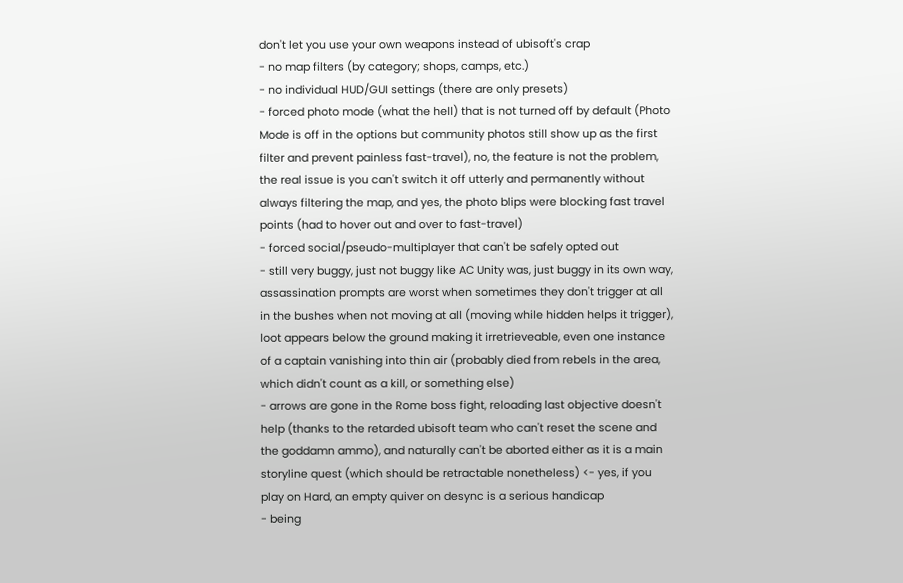don't let you use your own weapons instead of ubisoft's crap
- no map filters (by category; shops, camps, etc.)
- no individual HUD/GUI settings (there are only presets)
- forced photo mode (what the hell) that is not turned off by default (Photo Mode is off in the options but community photos still show up as the first filter and prevent painless fast-travel), no, the feature is not the problem, the real issue is you can't switch it off utterly and permanently without always filtering the map, and yes, the photo blips were blocking fast travel points (had to hover out and over to fast-travel)
- forced social/pseudo-multiplayer that can't be safely opted out
- still very buggy, just not buggy like AC Unity was, just buggy in its own way, assassination prompts are worst when sometimes they don't trigger at all in the bushes when not moving at all (moving while hidden helps it trigger), loot appears below the ground making it irretrieveable, even one instance of a captain vanishing into thin air (probably died from rebels in the area, which didn't count as a kill, or something else)
- arrows are gone in the Rome boss fight, reloading last objective doesn't help (thanks to the retarded ubisoft team who can't reset the scene and the goddamn ammo), and naturally can't be aborted either as it is a main storyline quest (which should be retractable nonetheless) <- yes, if you play on Hard, an empty quiver on desync is a serious handicap
- being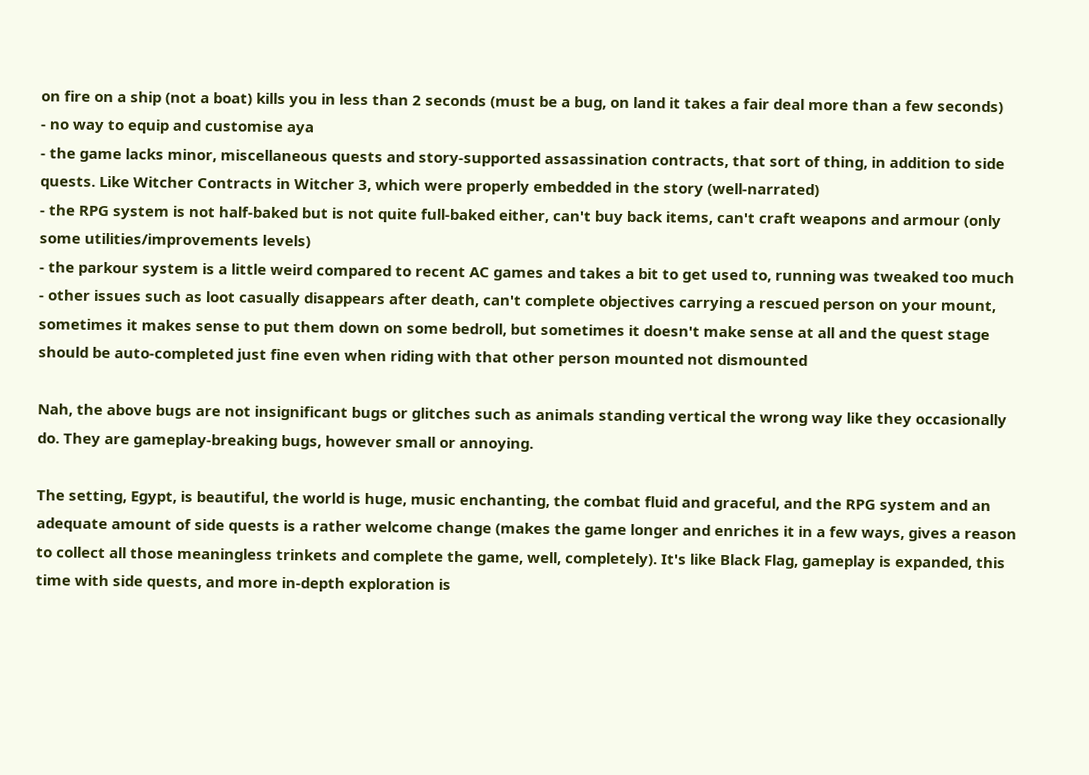on fire on a ship (not a boat) kills you in less than 2 seconds (must be a bug, on land it takes a fair deal more than a few seconds)
- no way to equip and customise aya
- the game lacks minor, miscellaneous quests and story-supported assassination contracts, that sort of thing, in addition to side quests. Like Witcher Contracts in Witcher 3, which were properly embedded in the story (well-narrated)
- the RPG system is not half-baked but is not quite full-baked either, can't buy back items, can't craft weapons and armour (only some utilities/improvements levels)
- the parkour system is a little weird compared to recent AC games and takes a bit to get used to, running was tweaked too much
- other issues such as loot casually disappears after death, can't complete objectives carrying a rescued person on your mount, sometimes it makes sense to put them down on some bedroll, but sometimes it doesn't make sense at all and the quest stage should be auto-completed just fine even when riding with that other person mounted not dismounted

Nah, the above bugs are not insignificant bugs or glitches such as animals standing vertical the wrong way like they occasionally do. They are gameplay-breaking bugs, however small or annoying.

The setting, Egypt, is beautiful, the world is huge, music enchanting, the combat fluid and graceful, and the RPG system and an adequate amount of side quests is a rather welcome change (makes the game longer and enriches it in a few ways, gives a reason to collect all those meaningless trinkets and complete the game, well, completely). It's like Black Flag, gameplay is expanded, this time with side quests, and more in-depth exploration is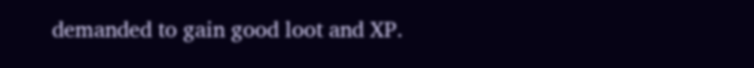demanded to gain good loot and XP.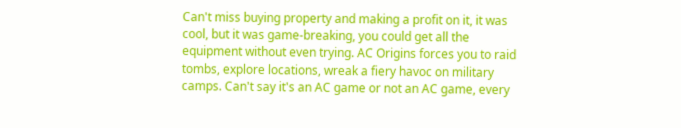Can't miss buying property and making a profit on it, it was cool, but it was game-breaking, you could get all the equipment without even trying. AC Origins forces you to raid tombs, explore locations, wreak a fiery havoc on military camps. Can't say it's an AC game or not an AC game, every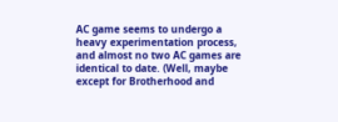AC game seems to undergo a heavy experimentation process, and almost no two AC games are identical to date. (Well, maybe except for Brotherhood and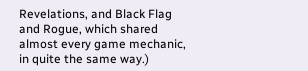Revelations, and Black Flag and Rogue, which shared almost every game mechanic, in quite the same way.)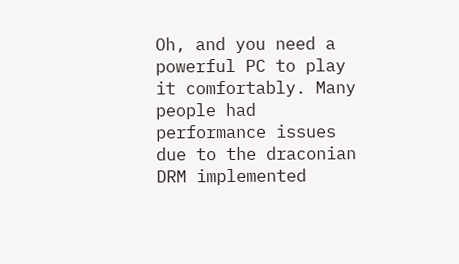Oh, and you need a powerful PC to play it comfortably. Many people had performance issues due to the draconian DRM implemented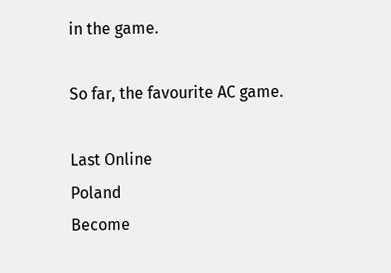in the game.

So far, the favourite AC game.

Last Online
Poland
Become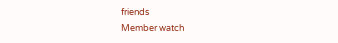friends
Member watch